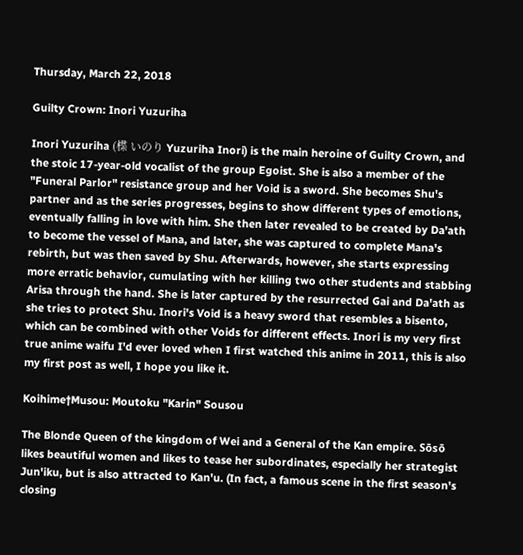Thursday, March 22, 2018

Guilty Crown: Inori Yuzuriha

Inori Yuzuriha (楪 いのり Yuzuriha Inori) is the main heroine of Guilty Crown, and the stoic 17-year-old vocalist of the group Egoist. She is also a member of the "Funeral Parlor" resistance group and her Void is a sword. She becomes Shu's partner and as the series progresses, begins to show different types of emotions, eventually falling in love with him. She then later revealed to be created by Da'ath to become the vessel of Mana, and later, she was captured to complete Mana's rebirth, but was then saved by Shu. Afterwards, however, she starts expressing more erratic behavior, cumulating with her killing two other students and stabbing Arisa through the hand. She is later captured by the resurrected Gai and Da'ath as she tries to protect Shu. Inori's Void is a heavy sword that resembles a bisento, which can be combined with other Voids for different effects. Inori is my very first true anime waifu I'd ever loved when I first watched this anime in 2011, this is also my first post as well, I hope you like it.

Koihime†Musou: Moutoku "Karin" Sousou

The Blonde Queen of the kingdom of Wei and a General of the Kan empire. Sōsō likes beautiful women and likes to tease her subordinates, especially her strategist Jun'iku, but is also attracted to Kan'u. (In fact, a famous scene in the first season's closing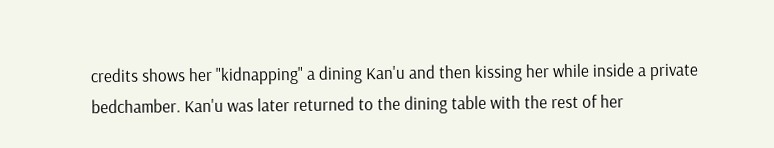credits shows her "kidnapping" a dining Kan'u and then kissing her while inside a private bedchamber. Kan'u was later returned to the dining table with the rest of her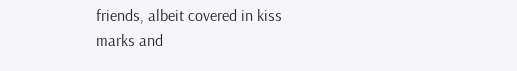friends, albeit covered in kiss marks and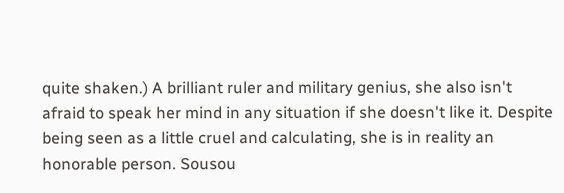quite shaken.) A brilliant ruler and military genius, she also isn't afraid to speak her mind in any situation if she doesn't like it. Despite being seen as a little cruel and calculating, she is in reality an honorable person. Sousou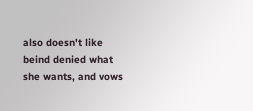also doesn't like beind denied what she wants, and vows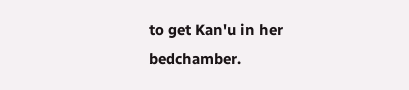to get Kan'u in her bedchamber.